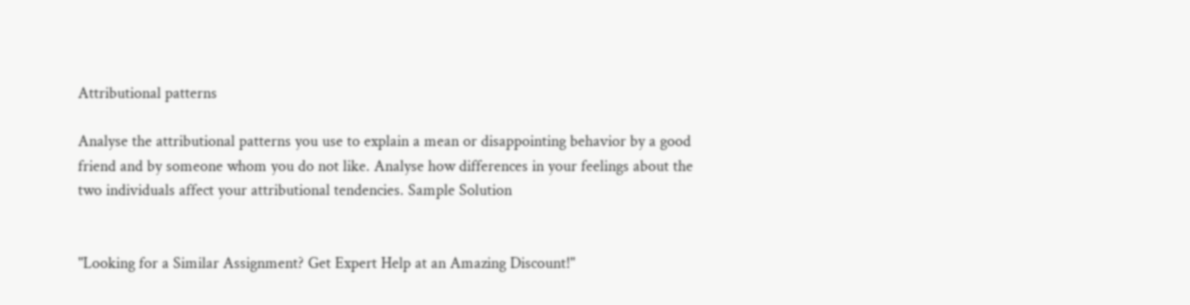Attributional patterns

Analyse the attributional patterns you use to explain a mean or disappointing behavior by a good friend and by someone whom you do not like. Analyse how differences in your feelings about the two individuals affect your attributional tendencies. Sample Solution


"Looking for a Similar Assignment? Get Expert Help at an Amazing Discount!"